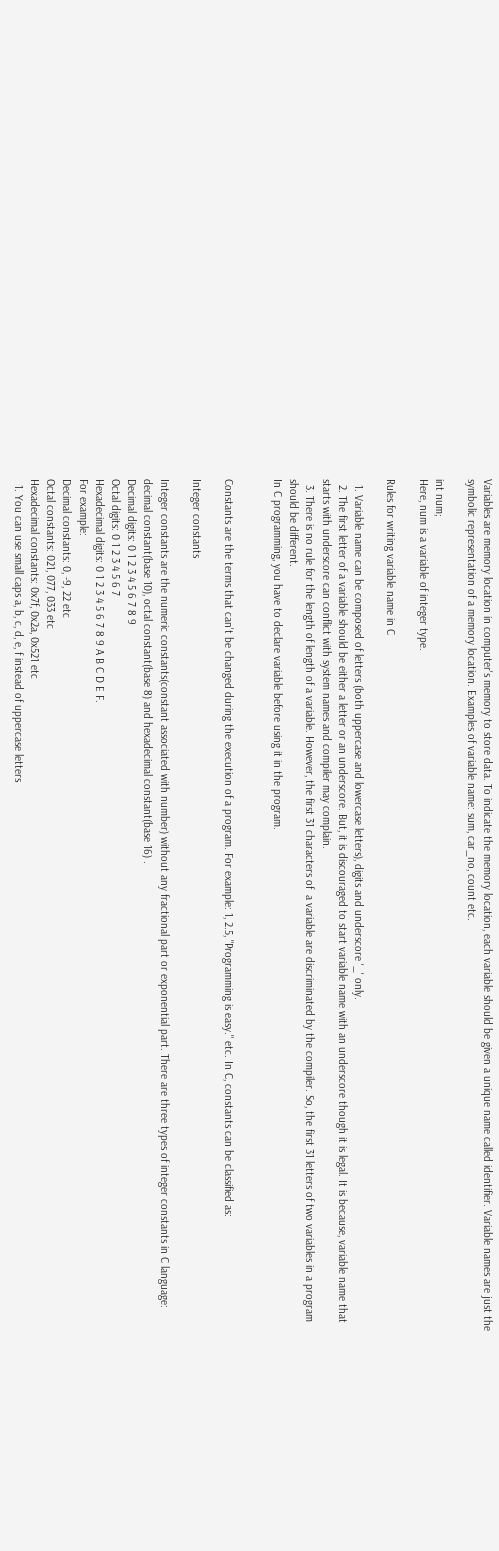Variables are memory location in computer's memory to store data. To indicate the memory location, each variable should be given a unique name called identifier. Variable names are just the symbolic representation of a memory location. Examples of variable name: sum, car_no, count etc.

int num;
Here, num is a variable of integer type.

Rules for writing variable name in C

  1. Variable name can be composed of letters (both uppercase and lowercase letters), digits and underscore '_' only.
  2. The first letter of a variable should be either a letter or an underscore. But, it is discouraged to start variable name with an underscore though it is legal. It is because, variable name that starts with underscore can conflict with system names and compiler may complain.
  3. There is no rule for the length of length of a variable. However, the first 31 characters of  a variable are discriminated by the compiler. So, the first 31 letters of two variables in a program should be different.
In C programming, you have to declare variable before using it in the program.


Constants are the terms that can't be changed during the execution of a program. For example: 1, 2.5, "Programming is easy." etc. In C, constants can be classified as:

Integer constants

Integer constants are the numeric constants(constant associated with number) without any fractional part or exponential part. There are three types of integer constants in C language: decimal constant(base 10), octal constant(base 8) and hexadecimal constant(base 16) .
Decimal digits: 0 1 2 3 4 5 6 7 8 9
Octal digits: 0 1 2 3 4 5 6 7
Hexadecimal digits: 0 1 2 3 4 5 6 7 8 9 A B C D E F.
For example:
Decimal constants: 0, -9, 22 etc
Octal constants: 021, 077, 033 etc
Hexadecimal constants: 0x7f, 0x2a, 0x521 etc
  1. You can use small caps a, b, c, d, e, f instead of uppercase letters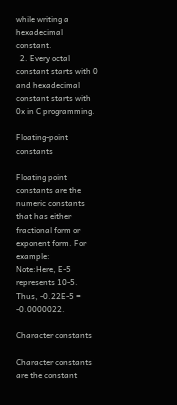while writing a hexadecimal constant.
  2. Every octal constant starts with 0 and hexadecimal constant starts with 0x in C programming.

Floating-point constants

Floating point constants are the numeric constants that has either fractional form or exponent form. For example:
Note:Here, E-5 represents 10-5. Thus, -0.22E-5 = -0.0000022.

Character constants

Character constants are the constant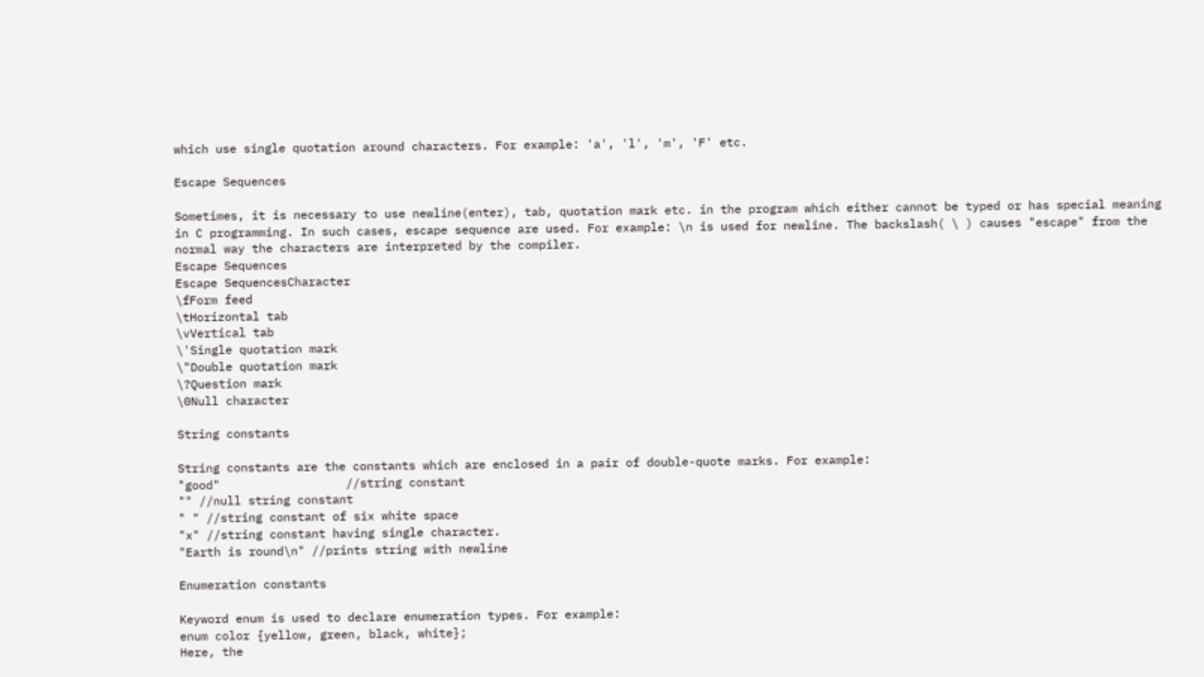which use single quotation around characters. For example: 'a', 'l', 'm', 'F' etc.

Escape Sequences

Sometimes, it is necessary to use newline(enter), tab, quotation mark etc. in the program which either cannot be typed or has special meaning in C programming. In such cases, escape sequence are used. For example: \n is used for newline. The backslash( \ ) causes "escape" from the normal way the characters are interpreted by the compiler.
Escape Sequences
Escape SequencesCharacter
\fForm feed
\tHorizontal tab
\vVertical tab
\'Single quotation mark
\"Double quotation mark
\?Question mark
\0Null character

String constants

String constants are the constants which are enclosed in a pair of double-quote marks. For example:
"good"                  //string constant
"" //null string constant
" " //string constant of six white space
"x" //string constant having single character.
"Earth is round\n" //prints string with newline

Enumeration constants

Keyword enum is used to declare enumeration types. For example:
enum color {yellow, green, black, white};
Here, the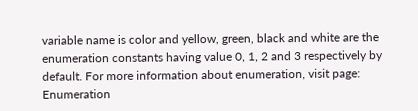variable name is color and yellow, green, black and white are the enumeration constants having value 0, 1, 2 and 3 respectively by default. For more information about enumeration, visit page: Enumeration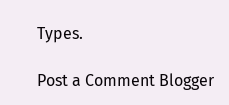Types.

Post a Comment Blogger